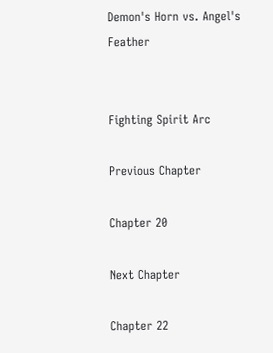Demon's Horn vs. Angel's Feather


Fighting Spirit Arc

Previous Chapter

Chapter 20

Next Chapter

Chapter 22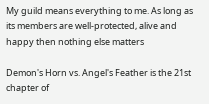My guild means everything to me. As long as its members are well-protected, alive and happy then nothing else matters

Demon's Horn vs. Angel's Feather is the 21st chapter of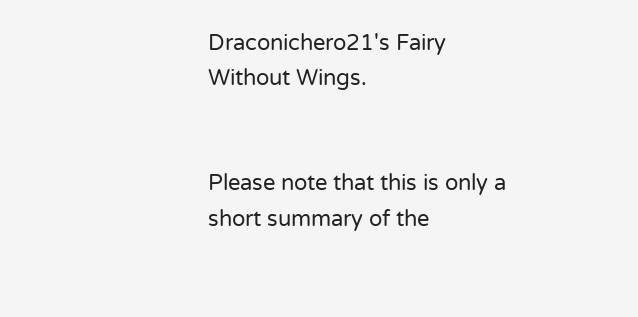Draconichero21's Fairy Without Wings.


Please note that this is only a short summary of the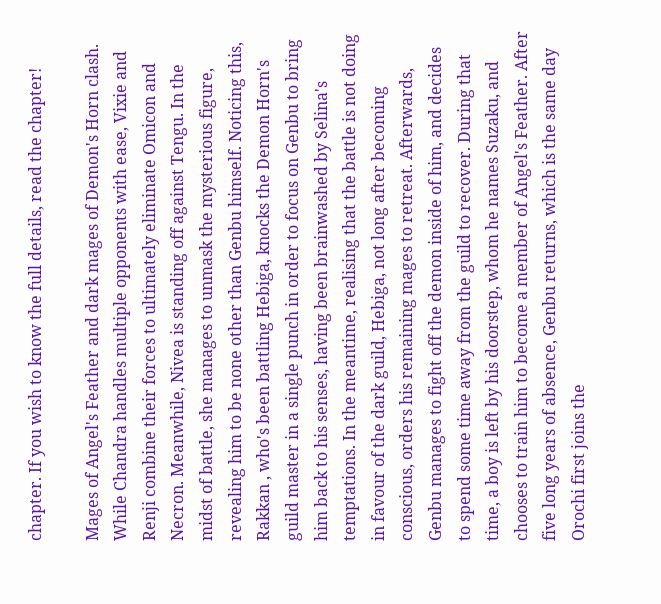chapter. If you wish to know the full details, read the chapter!

Mages of Angel's Feather and dark mages of Demon's Horn clash. While Chandra handles multiple opponents with ease, Vixie and Renji combine their forces to ultimately eliminate Omicon and Necron. Meanwhile, Nivea is standing off against Tengu. In the midst of battle, she manages to unmask the mysterious figure, revealing him to be none other than Genbu himself. Noticing this, Rakkan , who's been battling Hebiga, knocks the Demon Horn's guild master in a single punch in order to focus on Genbu to bring him back to his senses, having been brainwashed by Selina's temptations. In the meantime, realising that the battle is not doing in favour of the dark guild, Hebiga, not long after becoming conscious, orders his remaining mages to retreat. Afterwards, Genbu manages to fight off the demon inside of him, and decides to spend some time away from the guild to recover. During that time, a boy is left by his doorstep, whom he names Suzaku, and chooses to train him to become a member of Angel's Feather. After five long years of absence, Genbu returns, which is the same day Orochi first joins the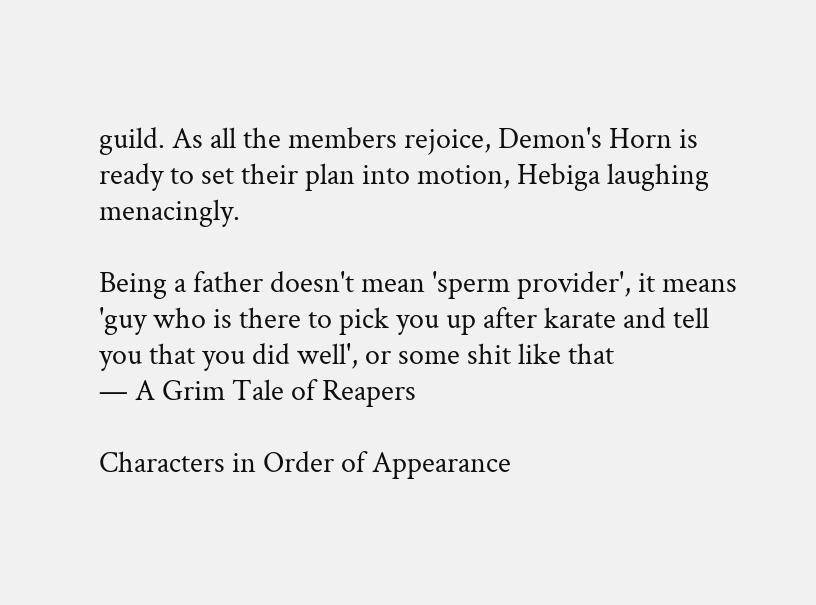guild. As all the members rejoice, Demon's Horn is ready to set their plan into motion, Hebiga laughing menacingly.

Being a father doesn't mean 'sperm provider', it means 'guy who is there to pick you up after karate and tell you that you did well', or some shit like that
— A Grim Tale of Reapers

Characters in Order of Appearance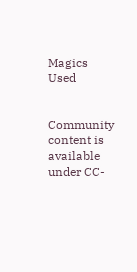Magics Used


Community content is available under CC-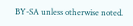BY-SA unless otherwise noted.